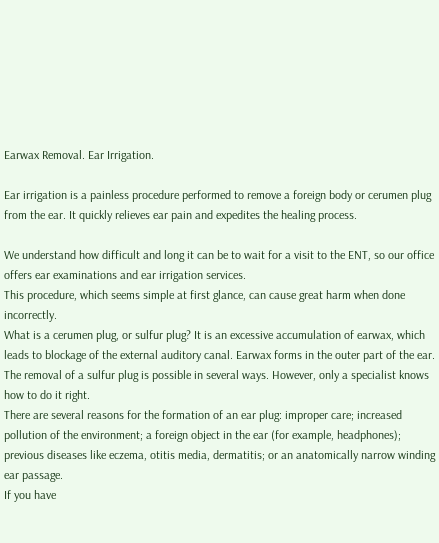Earwax Removal. Ear Irrigation.

Ear irrigation is a painless procedure performed to remove a foreign body or cerumen plug from the ear. It quickly relieves ear pain and expedites the healing process.

We understand how difficult and long it can be to wait for a visit to the ENT, so our office offers ear examinations and ear irrigation services.
This procedure, which seems simple at first glance, can cause great harm when done incorrectly.
What is a cerumen plug, or sulfur plug? It is an excessive accumulation of earwax, which leads to blockage of the external auditory canal. Earwax forms in the outer part of the ear. The removal of a sulfur plug is possible in several ways. However, only a specialist knows how to do it right.
There are several reasons for the formation of an ear plug: improper care; increased pollution of the environment; a foreign object in the ear (for example, headphones); previous diseases like eczema, otitis media, dermatitis; or an anatomically narrow winding ear passage.
If you have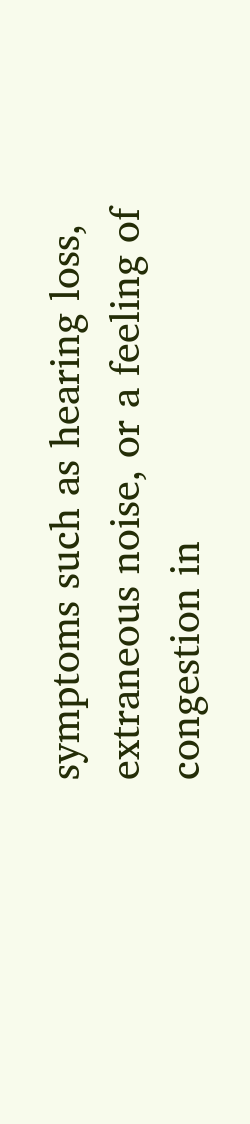symptoms such as hearing loss, extraneous noise, or a feeling of congestion in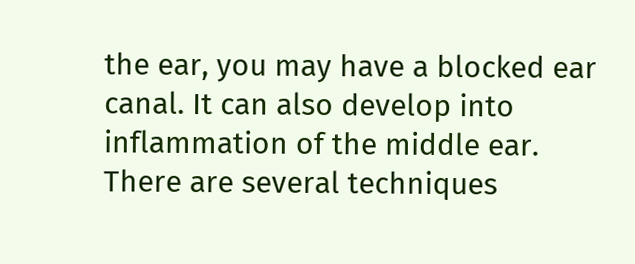the ear, you may have a blocked ear canal. It can also develop into inflammation of the middle ear.
There are several techniques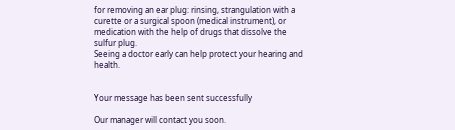for removing an ear plug: rinsing, strangulation with a curette or a surgical spoon (medical instrument), or medication with the help of drugs that dissolve the sulfur plug.
Seeing a doctor early can help protect your hearing and health.


Your message has been sent successfully

Our manager will contact you soon.